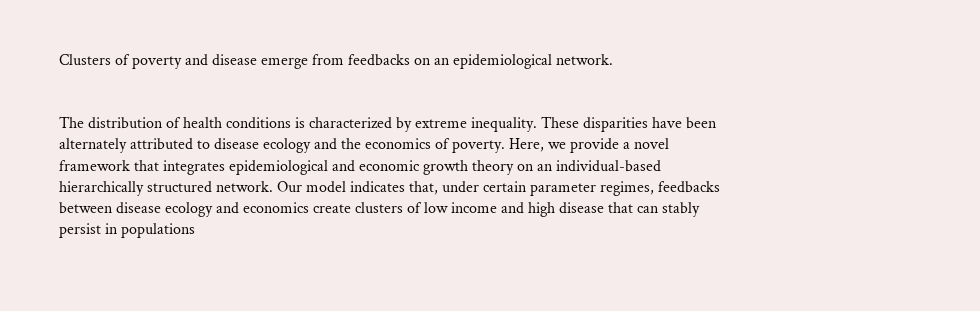Clusters of poverty and disease emerge from feedbacks on an epidemiological network.


The distribution of health conditions is characterized by extreme inequality. These disparities have been alternately attributed to disease ecology and the economics of poverty. Here, we provide a novel framework that integrates epidemiological and economic growth theory on an individual-based hierarchically structured network. Our model indicates that, under certain parameter regimes, feedbacks between disease ecology and economics create clusters of low income and high disease that can stably persist in populations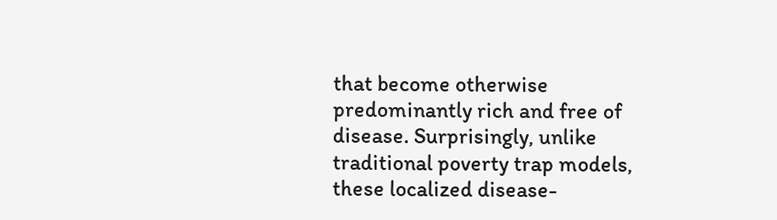that become otherwise predominantly rich and free of disease. Surprisingly, unlike traditional poverty trap models, these localized disease-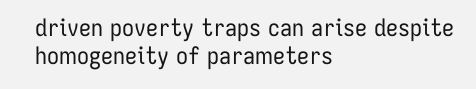driven poverty traps can arise despite homogeneity of parameters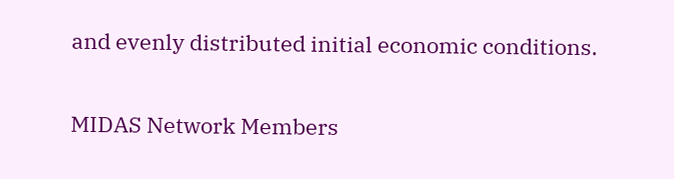and evenly distributed initial economic conditions.

MIDAS Network Members